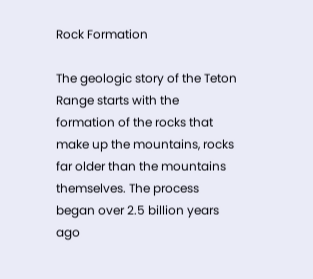Rock Formation

The geologic story of the Teton Range starts with the formation of the rocks that make up the mountains, rocks far older than the mountains themselves. The process began over 2.5 billion years ago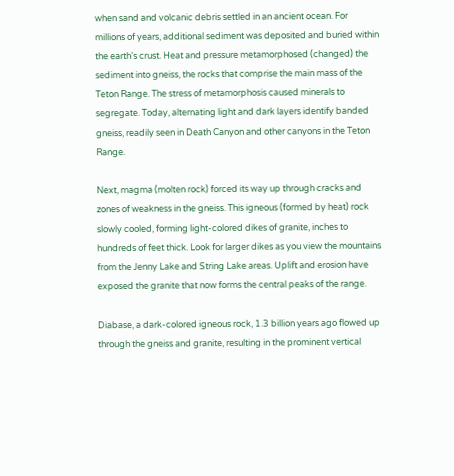when sand and volcanic debris settled in an ancient ocean. For millions of years, additional sediment was deposited and buried within the earth's crust. Heat and pressure metamorphosed (changed) the sediment into gneiss, the rocks that comprise the main mass of the Teton Range. The stress of metamorphosis caused minerals to segregate. Today, alternating light and dark layers identify banded gneiss, readily seen in Death Canyon and other canyons in the Teton Range.

Next, magma (molten rock) forced its way up through cracks and zones of weakness in the gneiss. This igneous (formed by heat) rock slowly cooled, forming light-colored dikes of granite, inches to hundreds of feet thick. Look for larger dikes as you view the mountains from the Jenny Lake and String Lake areas. Uplift and erosion have exposed the granite that now forms the central peaks of the range.

Diabase, a dark-colored igneous rock, 1.3 billion years ago flowed up through the gneiss and granite, resulting in the prominent vertical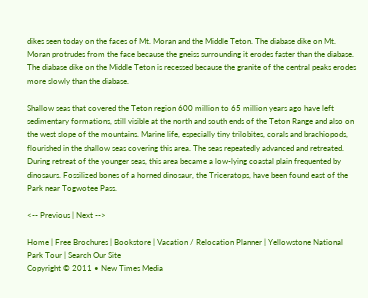dikes seen today on the faces of Mt. Moran and the Middle Teton. The diabase dike on Mt. Moran protrudes from the face because the gneiss surrounding it erodes faster than the diabase. The diabase dike on the Middle Teton is recessed because the granite of the central peaks erodes more slowly than the diabase.

Shallow seas that covered the Teton region 600 million to 65 million years ago have left sedimentary formations, still visible at the north and south ends of the Teton Range and also on the west slope of the mountains. Marine life, especially tiny trilobites, corals and brachiopods, flourished in the shallow seas covering this area. The seas repeatedly advanced and retreated. During retreat of the younger seas, this area became a low-lying coastal plain frequented by dinosaurs. Fossilized bones of a horned dinosaur, the Triceratops, have been found east of the Park near Togwotee Pass.

<-- Previous | Next -->

Home | Free Brochures | Bookstore | Vacation / Relocation Planner | Yellowstone National Park Tour | Search Our Site
Copyright © 2011 • New Times Media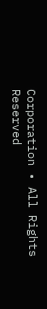Corporation • All Rights Reserved